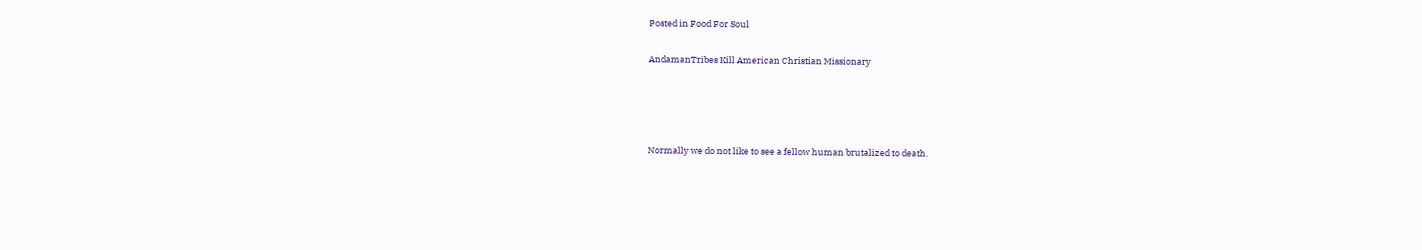Posted in Food For Soul

AndamanTribes Kill American Christian Missionary




Normally we do not like to see a fellow human brutalized to death.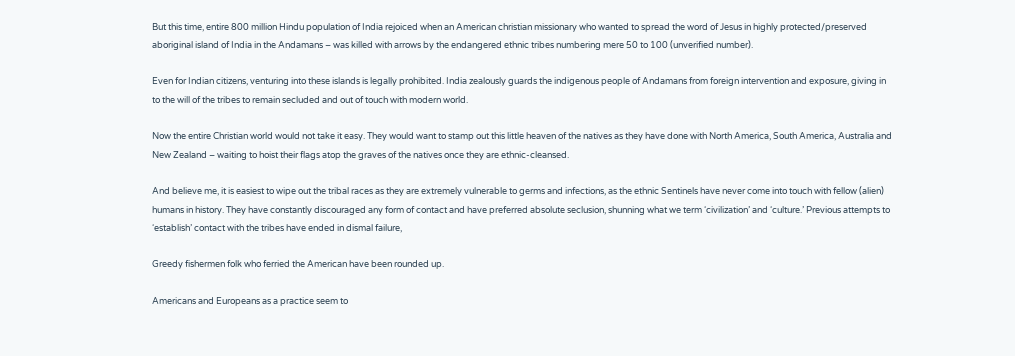But this time, entire 800 million Hindu population of India rejoiced when an American christian missionary who wanted to spread the word of Jesus in highly protected/preserved aboriginal island of India in the Andamans – was killed with arrows by the endangered ethnic tribes numbering mere 50 to 100 (unverified number).

Even for Indian citizens, venturing into these islands is legally prohibited. India zealously guards the indigenous people of Andamans from foreign intervention and exposure, giving in to the will of the tribes to remain secluded and out of touch with modern world.

Now the entire Christian world would not take it easy. They would want to stamp out this little heaven of the natives as they have done with North America, South America, Australia and New Zealand – waiting to hoist their flags atop the graves of the natives once they are ethnic-cleansed.

And believe me, it is easiest to wipe out the tribal races as they are extremely vulnerable to germs and infections, as the ethnic Sentinels have never come into touch with fellow (alien) humans in history. They have constantly discouraged any form of contact and have preferred absolute seclusion, shunning what we term ‘civilization’ and ‘culture.’ Previous attempts to ‘establish’ contact with the tribes have ended in dismal failure,

Greedy fishermen folk who ferried the American have been rounded up.

Americans and Europeans as a practice seem to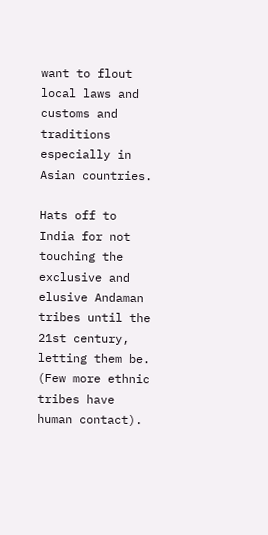want to flout local laws and customs and traditions especially in Asian countries.

Hats off to India for not touching the exclusive and elusive Andaman tribes until the 21st century, letting them be. (Few more ethnic tribes have human contact).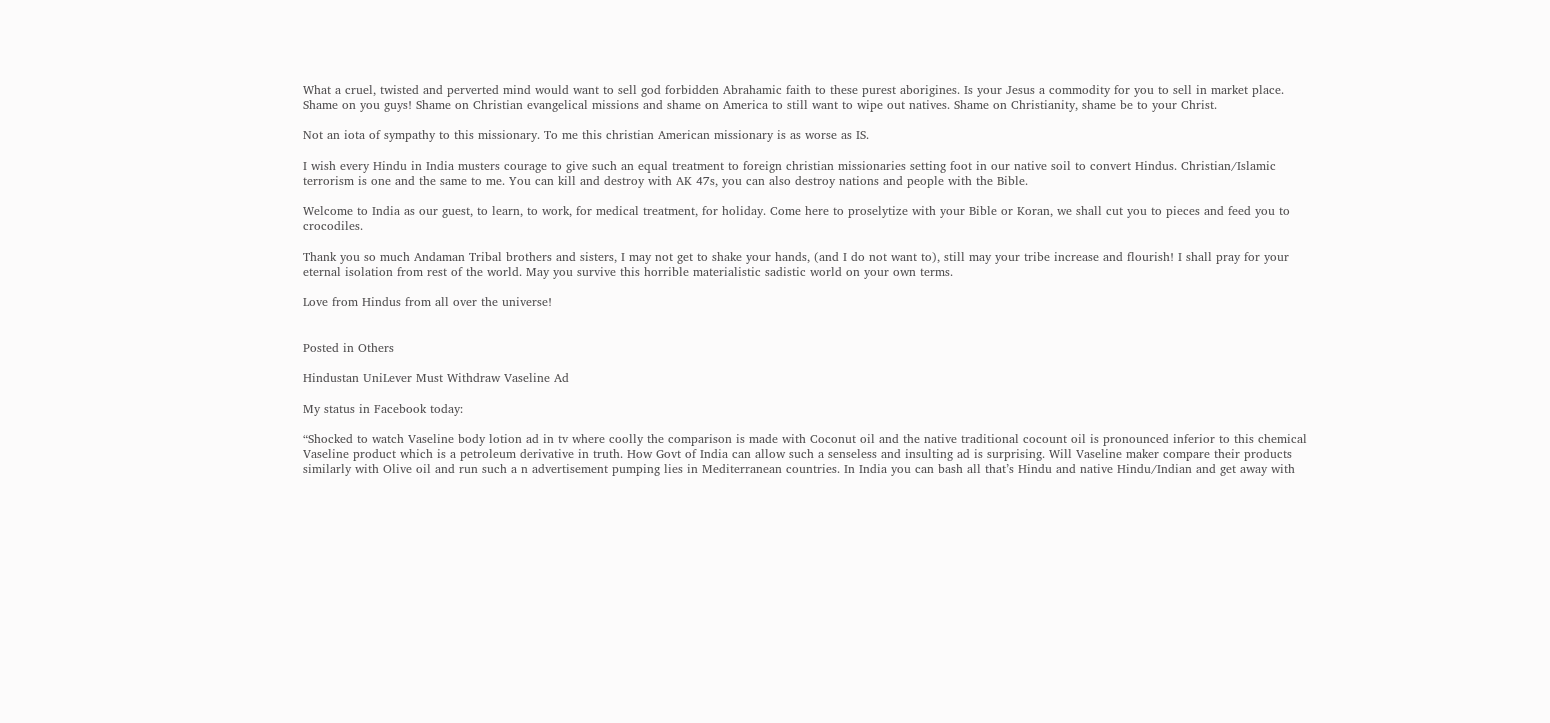What a cruel, twisted and perverted mind would want to sell god forbidden Abrahamic faith to these purest aborigines. Is your Jesus a commodity for you to sell in market place. Shame on you guys! Shame on Christian evangelical missions and shame on America to still want to wipe out natives. Shame on Christianity, shame be to your Christ.

Not an iota of sympathy to this missionary. To me this christian American missionary is as worse as IS.

I wish every Hindu in India musters courage to give such an equal treatment to foreign christian missionaries setting foot in our native soil to convert Hindus. Christian/Islamic terrorism is one and the same to me. You can kill and destroy with AK 47s, you can also destroy nations and people with the Bible.

Welcome to India as our guest, to learn, to work, for medical treatment, for holiday. Come here to proselytize with your Bible or Koran, we shall cut you to pieces and feed you to crocodiles.

Thank you so much Andaman Tribal brothers and sisters, I may not get to shake your hands, (and I do not want to), still may your tribe increase and flourish! I shall pray for your eternal isolation from rest of the world. May you survive this horrible materialistic sadistic world on your own terms.

Love from Hindus from all over the universe!


Posted in Others

Hindustan UniLever Must Withdraw Vaseline Ad

My status in Facebook today:

“Shocked to watch Vaseline body lotion ad in tv where coolly the comparison is made with Coconut oil and the native traditional cocount oil is pronounced inferior to this chemical Vaseline product which is a petroleum derivative in truth. How Govt of India can allow such a senseless and insulting ad is surprising. Will Vaseline maker compare their products similarly with Olive oil and run such a n advertisement pumping lies in Mediterranean countries. In India you can bash all that’s Hindu and native Hindu/Indian and get away with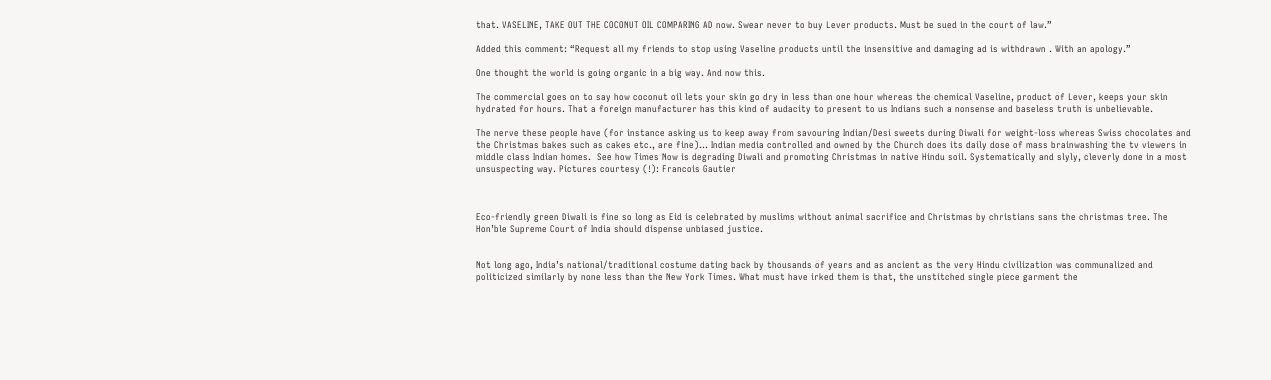that. VASELINE, TAKE OUT THE COCONUT OIL COMPARING AD now. Swear never to buy Lever products. Must be sued in the court of law.”

Added this comment: “Request all my friends to stop using Vaseline products until the insensitive and damaging ad is withdrawn . With an apology.”

One thought the world is going organic in a big way. And now this.

The commercial goes on to say how coconut oil lets your skin go dry in less than one hour whereas the chemical Vaseline, product of Lever, keeps your skin hydrated for hours. That a foreign manufacturer has this kind of audacity to present to us Indians such a nonsense and baseless truth is unbelievable.

The nerve these people have (for instance asking us to keep away from savouring Indian/Desi sweets during Diwali for weight-loss whereas Swiss chocolates and the Christmas bakes such as cakes etc., are fine)… Indian media controlled and owned by the Church does its daily dose of mass brainwashing the tv viewers in middle class Indian homes.  See how Times Now is degrading Diwali and promoting Christmas in native Hindu soil. Systematically and slyly, cleverly done in a most unsuspecting way. Pictures courtesy (!): Francois Gautier



Eco-friendly green Diwali is fine so long as Eid is celebrated by muslims without animal sacrifice and Christmas by christians sans the christmas tree. The Hon’ble Supreme Court of India should dispense unbiased justice.


Not long ago, India’s national/traditional costume dating back by thousands of years and as ancient as the very Hindu civilization was communalized and politicized similarly by none less than the New York Times. What must have irked them is that, the unstitched single piece garment the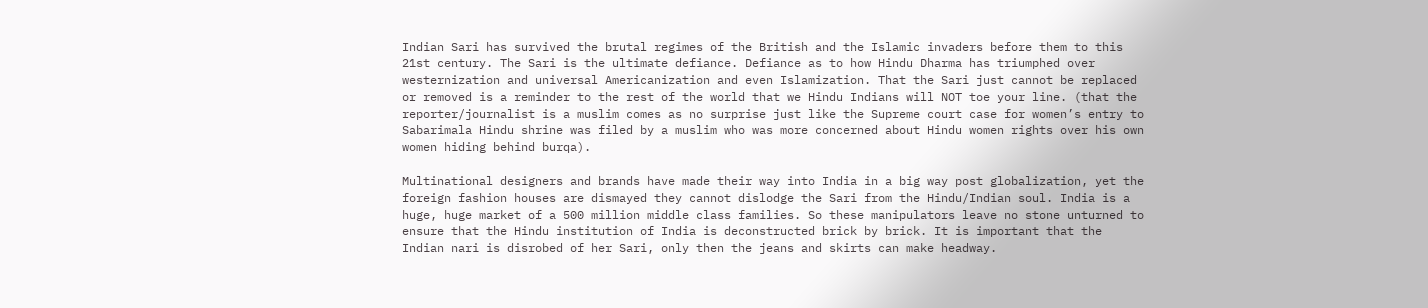Indian Sari has survived the brutal regimes of the British and the Islamic invaders before them to this 21st century. The Sari is the ultimate defiance. Defiance as to how Hindu Dharma has triumphed over westernization and universal Americanization and even Islamization. That the Sari just cannot be replaced or removed is a reminder to the rest of the world that we Hindu Indians will NOT toe your line. (that the reporter/journalist is a muslim comes as no surprise just like the Supreme court case for women’s entry to Sabarimala Hindu shrine was filed by a muslim who was more concerned about Hindu women rights over his own women hiding behind burqa).

Multinational designers and brands have made their way into India in a big way post globalization, yet the foreign fashion houses are dismayed they cannot dislodge the Sari from the Hindu/Indian soul. India is a huge, huge market of a 500 million middle class families. So these manipulators leave no stone unturned to ensure that the Hindu institution of India is deconstructed brick by brick. It is important that the Indian nari is disrobed of her Sari, only then the jeans and skirts can make headway.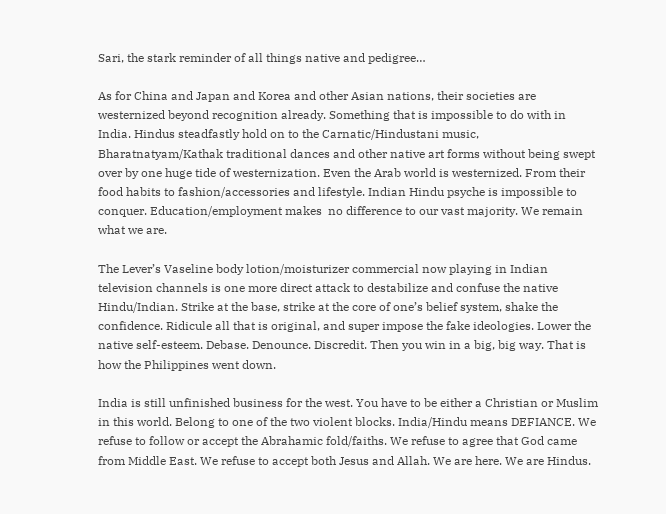Sari, the stark reminder of all things native and pedigree…

As for China and Japan and Korea and other Asian nations, their societies are westernized beyond recognition already. Something that is impossible to do with in India. Hindus steadfastly hold on to the Carnatic/Hindustani music, Bharatnatyam/Kathak traditional dances and other native art forms without being swept over by one huge tide of westernization. Even the Arab world is westernized. From their food habits to fashion/accessories and lifestyle. Indian Hindu psyche is impossible to conquer. Education/employment makes  no difference to our vast majority. We remain what we are.

The Lever’s Vaseline body lotion/moisturizer commercial now playing in Indian television channels is one more direct attack to destabilize and confuse the native Hindu/Indian. Strike at the base, strike at the core of one’s belief system, shake the confidence. Ridicule all that is original, and super impose the fake ideologies. Lower the native self-esteem. Debase. Denounce. Discredit. Then you win in a big, big way. That is how the Philippines went down.

India is still unfinished business for the west. You have to be either a Christian or Muslim in this world. Belong to one of the two violent blocks. India/Hindu means DEFIANCE. We refuse to follow or accept the Abrahamic fold/faiths. We refuse to agree that God came from Middle East. We refuse to accept both Jesus and Allah. We are here. We are Hindus.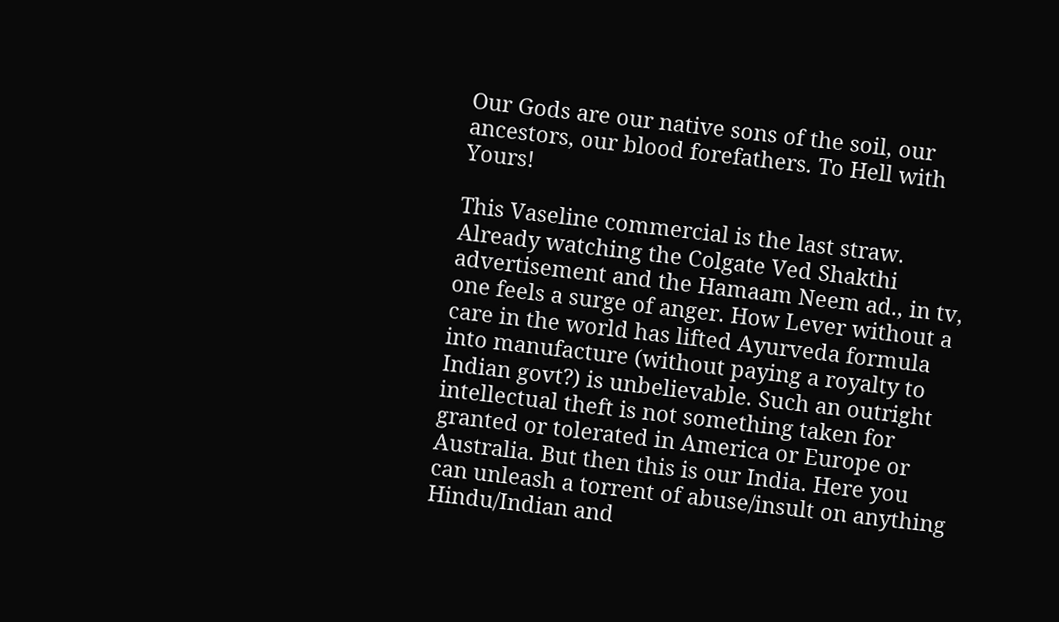Our Gods are our native sons of the soil, our ancestors, our blood forefathers. To Hell with Yours!

This Vaseline commercial is the last straw. Already watching the Colgate Ved Shakthi advertisement and the Hamaam Neem ad., in tv, one feels a surge of anger. How Lever without a care in the world has lifted Ayurveda formula into manufacture (without paying a royalty to Indian govt?) is unbelievable. Such an outright intellectual theft is not something taken for granted or tolerated in America or Europe or Australia. But then this is our India. Here you can unleash a torrent of abuse/insult on anything Hindu/Indian and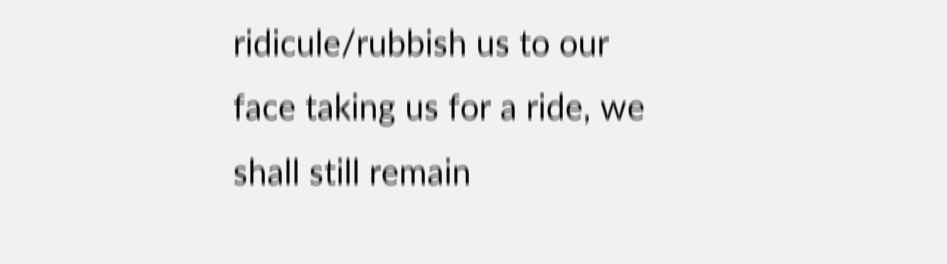ridicule/rubbish us to our face taking us for a ride, we shall still remain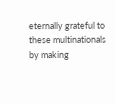eternally grateful to these multinationals by making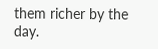them richer by the day.